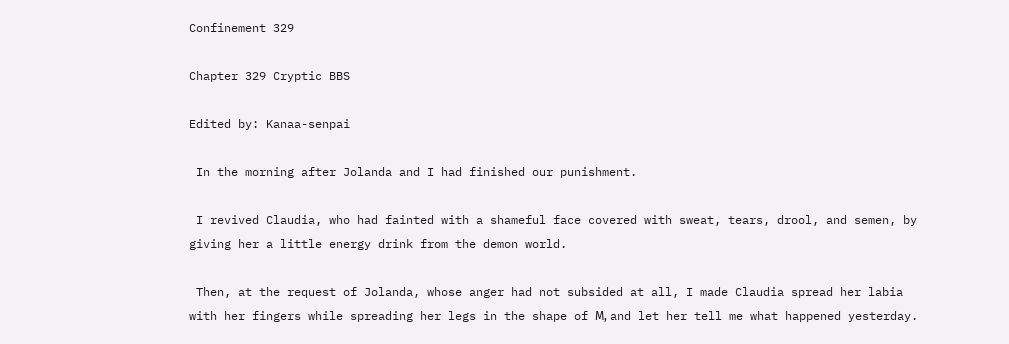Confinement 329

Chapter 329 Cryptic BBS

Edited by: Kanaa-senpai

 In the morning after Jolanda and I had finished our punishment.

 I revived Claudia, who had fainted with a shameful face covered with sweat, tears, drool, and semen, by giving her a little energy drink from the demon world.

 Then, at the request of Jolanda, whose anger had not subsided at all, I made Claudia spread her labia with her fingers while spreading her legs in the shape of М, and let her tell me what happened yesterday.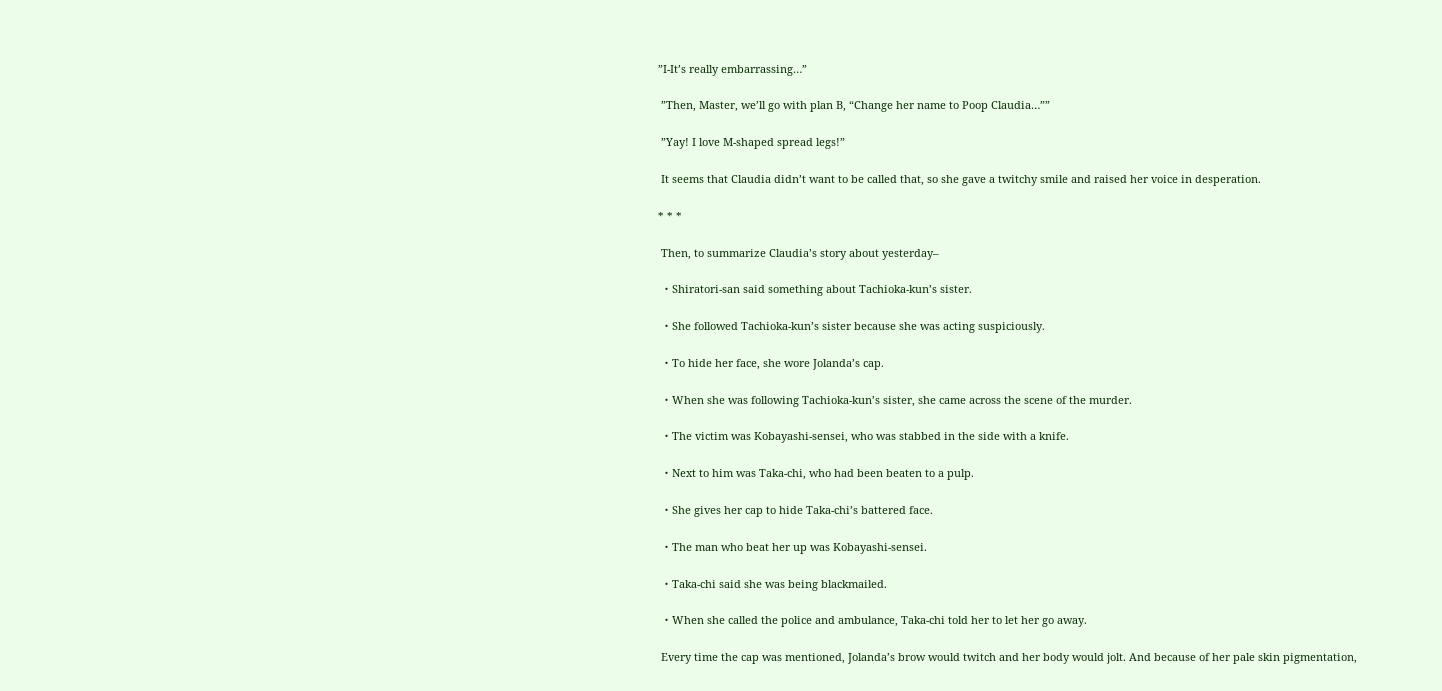”I-It’s really embarrassing…”

 ”Then, Master, we’ll go with plan B, “Change her name to Poop Claudia…””

 ”Yay! I love M-shaped spread legs!”

 It seems that Claudia didn’t want to be called that, so she gave a twitchy smile and raised her voice in desperation.

* * *

 Then, to summarize Claudia’s story about yesterday–

 ・Shiratori-san said something about Tachioka-kun’s sister.

 ・She followed Tachioka-kun’s sister because she was acting suspiciously.

 ・To hide her face, she wore Jolanda’s cap.

 ・When she was following Tachioka-kun’s sister, she came across the scene of the murder.

 ・The victim was Kobayashi-sensei, who was stabbed in the side with a knife.

 ・Next to him was Taka-chi, who had been beaten to a pulp.

 ・She gives her cap to hide Taka-chi’s battered face.

 ・The man who beat her up was Kobayashi-sensei.

 ・Taka-chi said she was being blackmailed.

 ・When she called the police and ambulance, Taka-chi told her to let her go away.

 Every time the cap was mentioned, Jolanda’s brow would twitch and her body would jolt. And because of her pale skin pigmentation,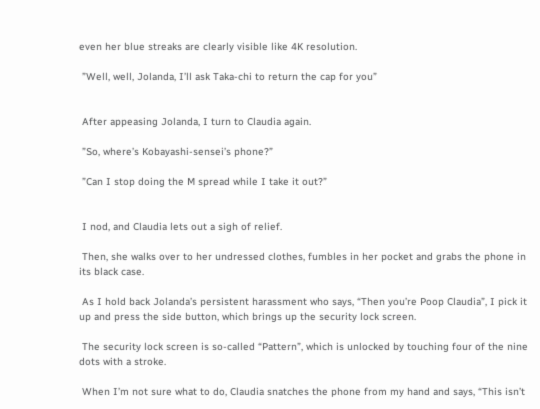even her blue streaks are clearly visible like 4K resolution.

 ”Well, well, Jolanda, I’ll ask Taka-chi to return the cap for you”


 After appeasing Jolanda, I turn to Claudia again.

 ”So, where’s Kobayashi-sensei’s phone?”

 ”Can I stop doing the M spread while I take it out?”


 I nod, and Claudia lets out a sigh of relief.

 Then, she walks over to her undressed clothes, fumbles in her pocket and grabs the phone in its black case.

 As I hold back Jolanda’s persistent harassment who says, “Then you’re Poop Claudia”, I pick it up and press the side button, which brings up the security lock screen.

 The security lock screen is so-called “Pattern”, which is unlocked by touching four of the nine dots with a stroke.

 When I’m not sure what to do, Claudia snatches the phone from my hand and says, “This isn’t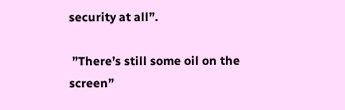security at all”.

 ”There’s still some oil on the screen”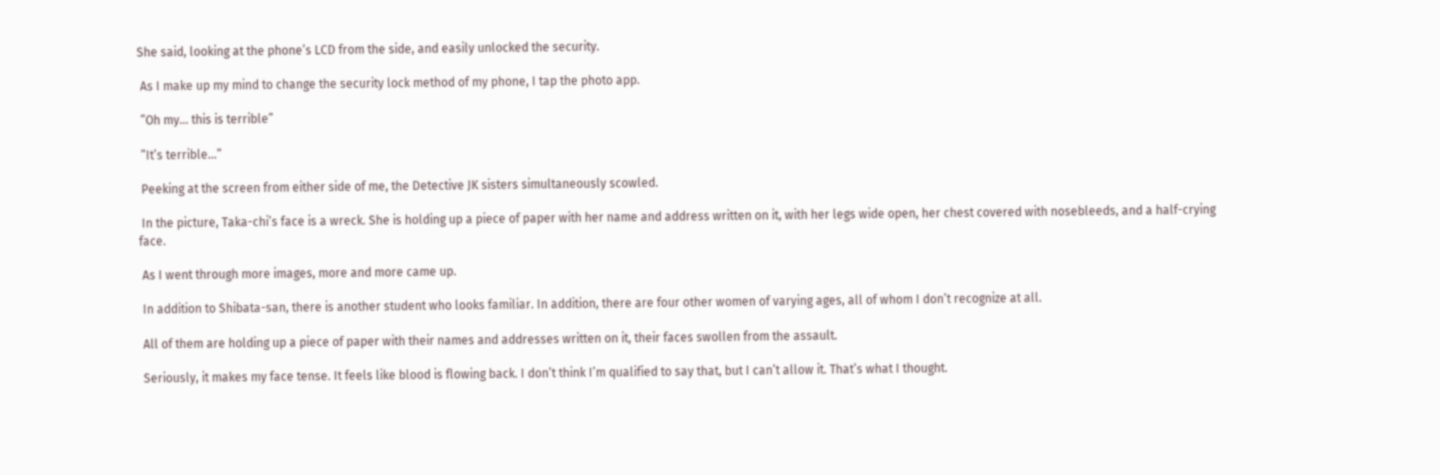She said, looking at the phone’s LCD from the side, and easily unlocked the security.

 As I make up my mind to change the security lock method of my phone, I tap the photo app.

 ”Oh my… this is terrible”

 ”It’s terrible…”

 Peeking at the screen from either side of me, the Detective JK sisters simultaneously scowled.

 In the picture, Taka-chi’s face is a wreck. She is holding up a piece of paper with her name and address written on it, with her legs wide open, her chest covered with nosebleeds, and a half-crying face.

 As I went through more images, more and more came up.

 In addition to Shibata-san, there is another student who looks familiar. In addition, there are four other women of varying ages, all of whom I don’t recognize at all.

 All of them are holding up a piece of paper with their names and addresses written on it, their faces swollen from the assault.

 Seriously, it makes my face tense. It feels like blood is flowing back. I don’t think I’m qualified to say that, but I can’t allow it. That’s what I thought.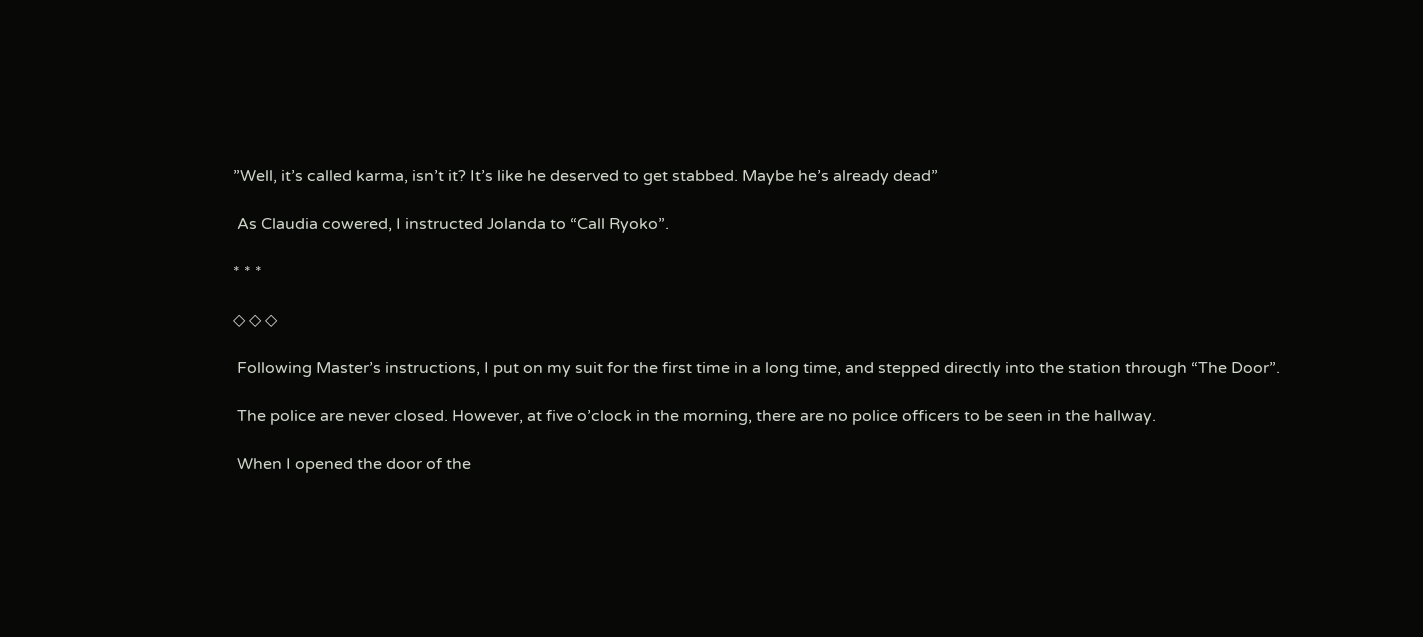”Well, it’s called karma, isn’t it? It’s like he deserved to get stabbed. Maybe he’s already dead”

 As Claudia cowered, I instructed Jolanda to “Call Ryoko”.

* * *

◇ ◇ ◇

 Following Master’s instructions, I put on my suit for the first time in a long time, and stepped directly into the station through “The Door”.

 The police are never closed. However, at five o’clock in the morning, there are no police officers to be seen in the hallway.

 When I opened the door of the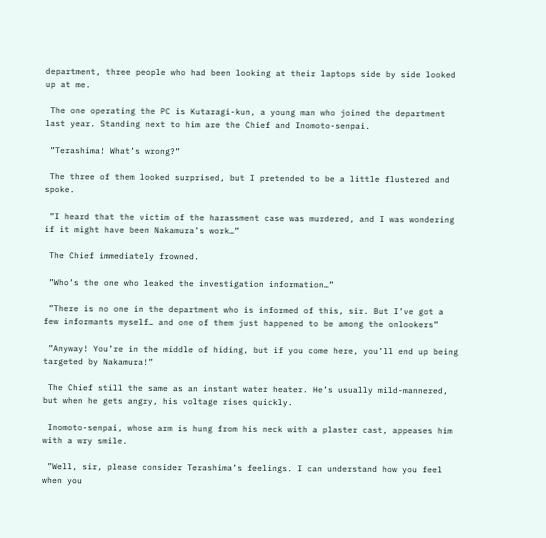department, three people who had been looking at their laptops side by side looked up at me.

 The one operating the PC is Kutaragi-kun, a young man who joined the department last year. Standing next to him are the Chief and Inomoto-senpai.

 ”Terashima! What’s wrong?”

 The three of them looked surprised, but I pretended to be a little flustered and spoke.

 ”I heard that the victim of the harassment case was murdered, and I was wondering if it might have been Nakamura’s work…”

 The Chief immediately frowned.

 ”Who’s the one who leaked the investigation information…”

 ”There is no one in the department who is informed of this, sir. But I’ve got a few informants myself… and one of them just happened to be among the onlookers”

 ”Anyway! You’re in the middle of hiding, but if you come here, you’ll end up being targeted by Nakamura!”

 The Chief still the same as an instant water heater. He’s usually mild-mannered, but when he gets angry, his voltage rises quickly.

 Inomoto-senpai, whose arm is hung from his neck with a plaster cast, appeases him with a wry smile.

 ”Well, sir, please consider Terashima’s feelings. I can understand how you feel when you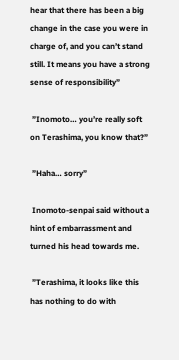hear that there has been a big change in the case you were in charge of, and you can’t stand still. It means you have a strong sense of responsibility”

 ”Inomoto… you’re really soft on Terashima, you know that?”

 ”Haha… sorry”

 Inomoto-senpai said without a hint of embarrassment and turned his head towards me.

 ”Terashima, it looks like this has nothing to do with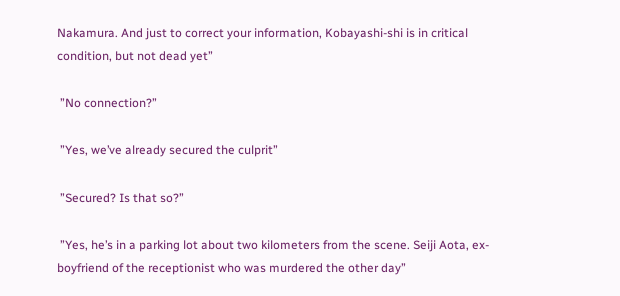Nakamura. And just to correct your information, Kobayashi-shi is in critical condition, but not dead yet”

 ”No connection?”

 ”Yes, we’ve already secured the culprit”

 ”Secured? Is that so?”

 ”Yes, he’s in a parking lot about two kilometers from the scene. Seiji Aota, ex-boyfriend of the receptionist who was murdered the other day”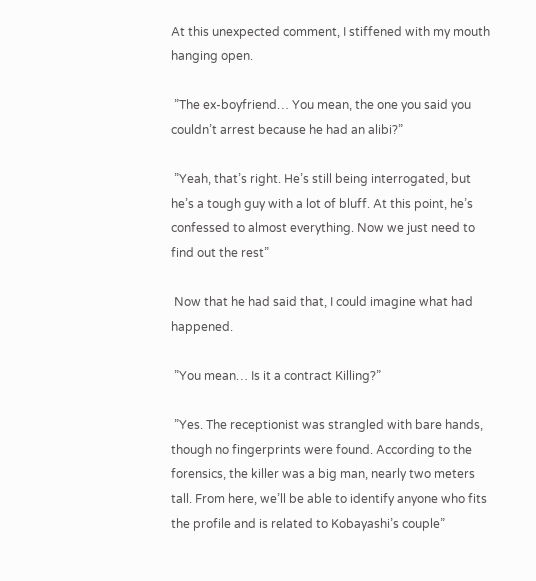At this unexpected comment, I stiffened with my mouth hanging open.

 ”The ex-boyfriend… You mean, the one you said you couldn’t arrest because he had an alibi?”

 ”Yeah, that’s right. He’s still being interrogated, but he’s a tough guy with a lot of bluff. At this point, he’s confessed to almost everything. Now we just need to find out the rest”

 Now that he had said that, I could imagine what had happened.

 ”You mean… Is it a contract Killing?”

 ”Yes. The receptionist was strangled with bare hands, though no fingerprints were found. According to the forensics, the killer was a big man, nearly two meters tall. From here, we’ll be able to identify anyone who fits the profile and is related to Kobayashi’s couple”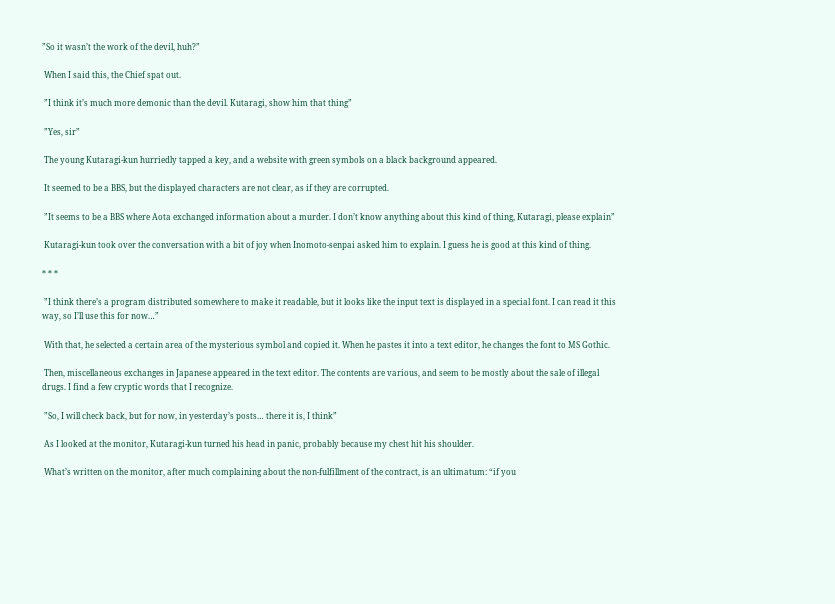”So it wasn’t the work of the devil, huh?”

 When I said this, the Chief spat out.

 ”I think it’s much more demonic than the devil. Kutaragi, show him that thing”

 ”Yes, sir”

 The young Kutaragi-kun hurriedly tapped a key, and a website with green symbols on a black background appeared.

 It seemed to be a BBS, but the displayed characters are not clear, as if they are corrupted.

 ”It seems to be a BBS where Aota exchanged information about a murder. I don’t know anything about this kind of thing, Kutaragi, please explain”

 Kutaragi-kun took over the conversation with a bit of joy when Inomoto-senpai asked him to explain. I guess he is good at this kind of thing.

* * *

 ”I think there’s a program distributed somewhere to make it readable, but it looks like the input text is displayed in a special font. I can read it this way, so I’ll use this for now…”

 With that, he selected a certain area of the mysterious symbol and copied it. When he pastes it into a text editor, he changes the font to MS Gothic.

 Then, miscellaneous exchanges in Japanese appeared in the text editor. The contents are various, and seem to be mostly about the sale of illegal drugs. I find a few cryptic words that I recognize.

 ”So, I will check back, but for now, in yesterday’s posts… there it is, I think”

 As I looked at the monitor, Kutaragi-kun turned his head in panic, probably because my chest hit his shoulder.

 What’s written on the monitor, after much complaining about the non-fulfillment of the contract, is an ultimatum: “if you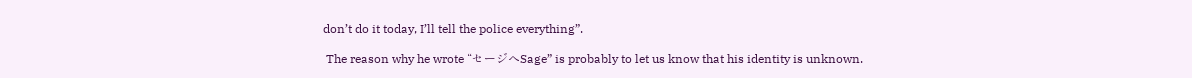don’t do it today, I’ll tell the police everything”.

 The reason why he wrote “セージへSage” is probably to let us know that his identity is unknown.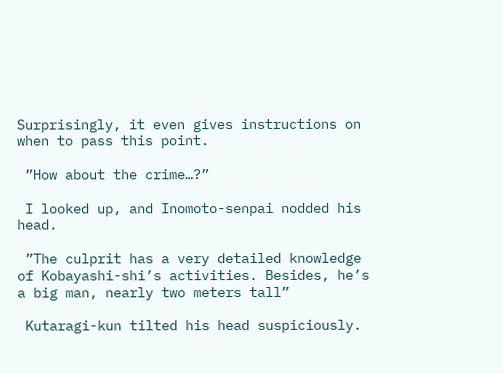Surprisingly, it even gives instructions on when to pass this point.

 ”How about the crime…?”

 I looked up, and Inomoto-senpai nodded his head.

 ”The culprit has a very detailed knowledge of Kobayashi-shi’s activities. Besides, he’s a big man, nearly two meters tall”

 Kutaragi-kun tilted his head suspiciously.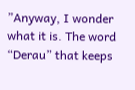”Anyway, I wonder what it is. The word “Derau” that keeps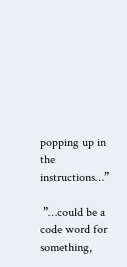popping up in the instructions…”

 ”…could be a code word for something,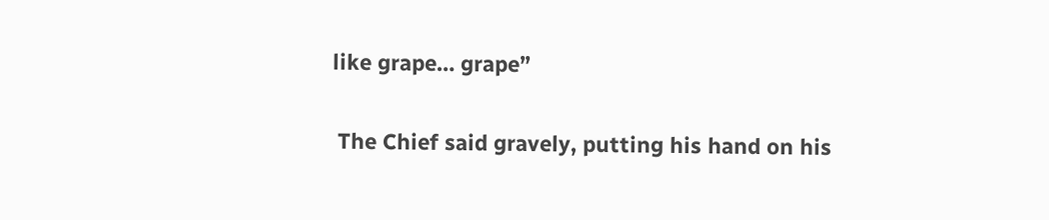like grape… grape”

 The Chief said gravely, putting his hand on his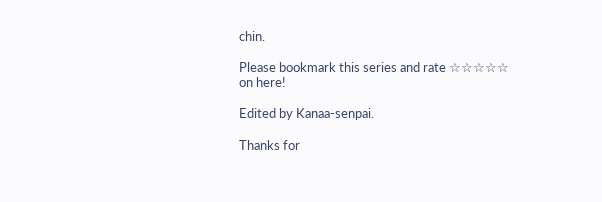chin.

Please bookmark this series and rate ☆☆☆☆☆ on here!

Edited by Kanaa-senpai.

Thanks for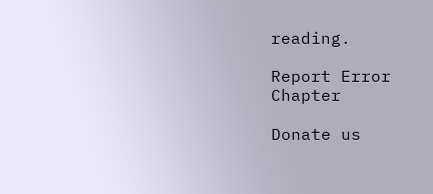reading.

Report Error Chapter

Donate us